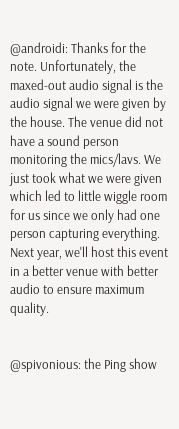@androidi: Thanks for the note. Unfortunately, the maxed-out audio signal is the audio signal we were given by the house. The venue did not have a sound person monitoring the mics/lavs. We just took what we were given which led to little wiggle room for us since we only had one person capturing everything. Next year, we'll host this event in a better venue with better audio to ensure maximum quality.


@spivonious: the Ping show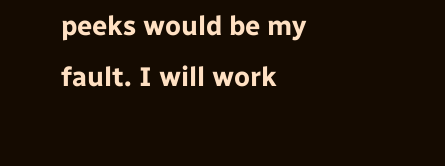peeks would be my fault. I will work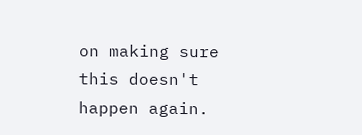on making sure this doesn't happen again.